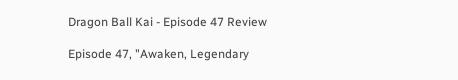Dragon Ball Kai - Episode 47 Review

Episode 47, "Awaken, Legendary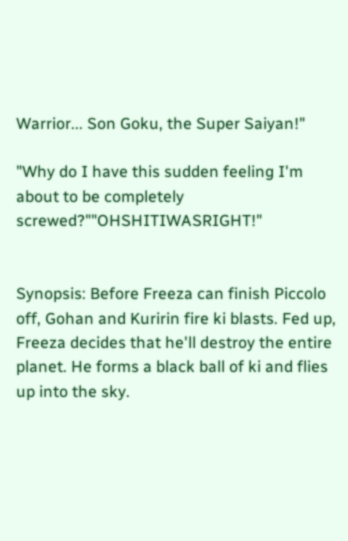Warrior... Son Goku, the Super Saiyan!"

"Why do I have this sudden feeling I'm about to be completely screwed?""OHSHITIWASRIGHT!"


Synopsis: Before Freeza can finish Piccolo off, Gohan and Kuririn fire ki blasts. Fed up, Freeza decides that he'll destroy the entire planet. He forms a black ball of ki and flies up into the sky.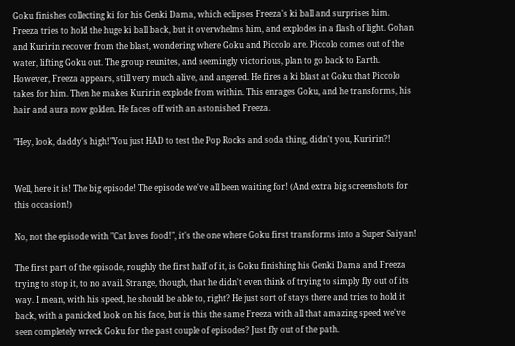Goku finishes collecting ki for his Genki Dama, which eclipses Freeza's ki ball and surprises him. Freeza tries to hold the huge ki ball back, but it overwhelms him, and explodes in a flash of light. Gohan and Kuririn recover from the blast, wondering where Goku and Piccolo are. Piccolo comes out of the water, lifting Goku out. The group reunites, and seemingly victorious, plan to go back to Earth. However, Freeza appears, still very much alive, and angered. He fires a ki blast at Goku that Piccolo takes for him. Then he makes Kuririn explode from within. This enrages Goku, and he transforms, his hair and aura now golden. He faces off with an astonished Freeza.

"Hey, look, daddy's high!"You just HAD to test the Pop Rocks and soda thing, didn't you, Kuririn?!


Well, here it is! The big episode! The episode we've all been waiting for! (And extra big screenshots for this occasion!)

No, not the episode with "Cat loves food!", it's the one where Goku first transforms into a Super Saiyan!

The first part of the episode, roughly the first half of it, is Goku finishing his Genki Dama and Freeza trying to stop it, to no avail. Strange, though, that he didn't even think of trying to simply fly out of its way. I mean, with his speed, he should be able to, right? He just sort of stays there and tries to hold it back, with a panicked look on his face, but is this the same Freeza with all that amazing speed we've seen completely wreck Goku for the past couple of episodes? Just fly out of the path.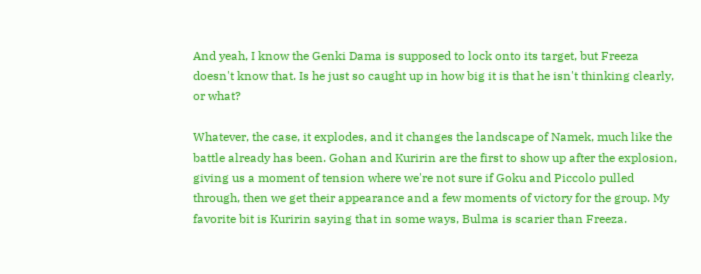And yeah, I know the Genki Dama is supposed to lock onto its target, but Freeza doesn't know that. Is he just so caught up in how big it is that he isn't thinking clearly, or what?

Whatever, the case, it explodes, and it changes the landscape of Namek, much like the battle already has been. Gohan and Kuririn are the first to show up after the explosion, giving us a moment of tension where we're not sure if Goku and Piccolo pulled through, then we get their appearance and a few moments of victory for the group. My favorite bit is Kuririn saying that in some ways, Bulma is scarier than Freeza.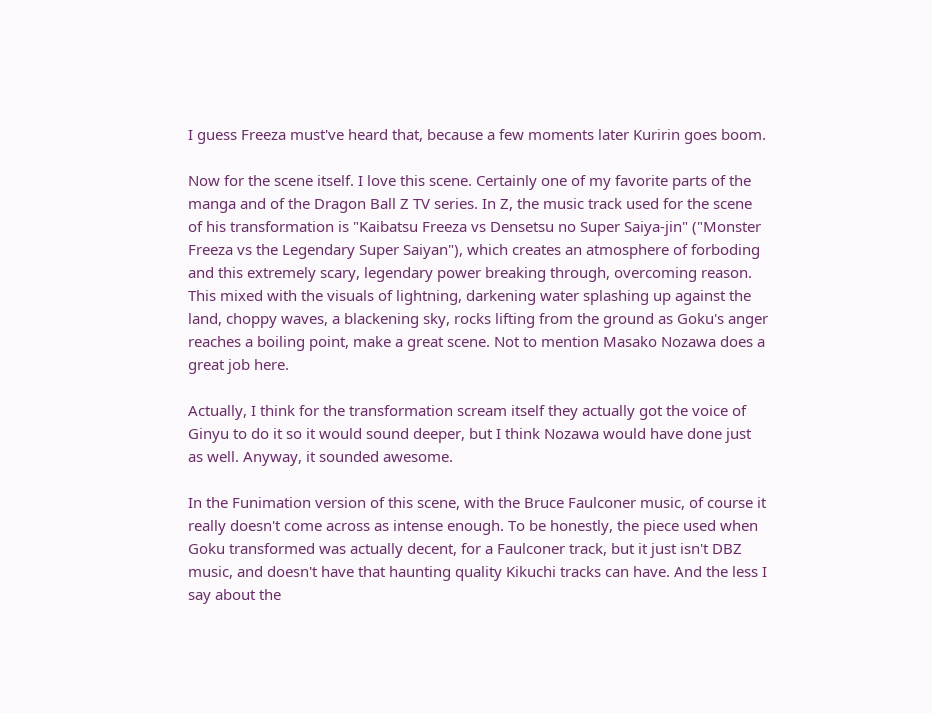I guess Freeza must've heard that, because a few moments later Kuririn goes boom.

Now for the scene itself. I love this scene. Certainly one of my favorite parts of the manga and of the Dragon Ball Z TV series. In Z, the music track used for the scene of his transformation is "Kaibatsu Freeza vs Densetsu no Super Saiya-jin" ("Monster Freeza vs the Legendary Super Saiyan"), which creates an atmosphere of forboding and this extremely scary, legendary power breaking through, overcoming reason. This mixed with the visuals of lightning, darkening water splashing up against the land, choppy waves, a blackening sky, rocks lifting from the ground as Goku's anger reaches a boiling point, make a great scene. Not to mention Masako Nozawa does a great job here.

Actually, I think for the transformation scream itself they actually got the voice of Ginyu to do it so it would sound deeper, but I think Nozawa would have done just as well. Anyway, it sounded awesome.

In the Funimation version of this scene, with the Bruce Faulconer music, of course it really doesn't come across as intense enough. To be honestly, the piece used when Goku transformed was actually decent, for a Faulconer track, but it just isn't DBZ music, and doesn't have that haunting quality Kikuchi tracks can have. And the less I say about the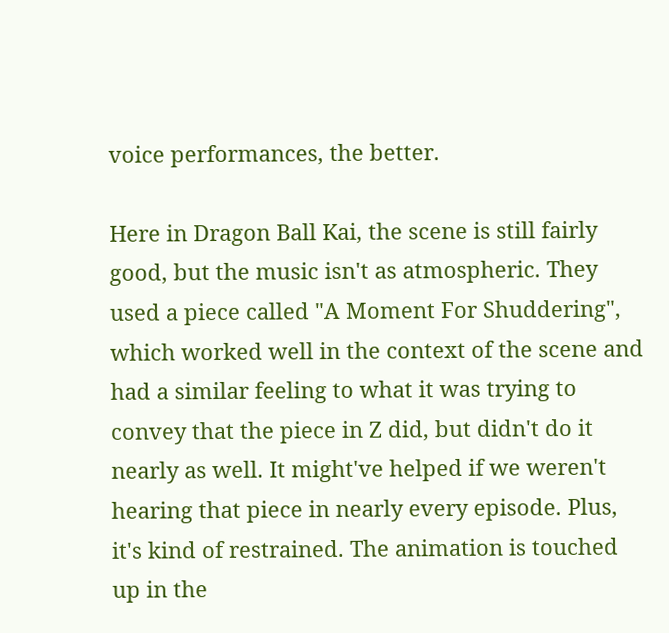voice performances, the better.

Here in Dragon Ball Kai, the scene is still fairly good, but the music isn't as atmospheric. They used a piece called "A Moment For Shuddering", which worked well in the context of the scene and had a similar feeling to what it was trying to convey that the piece in Z did, but didn't do it nearly as well. It might've helped if we weren't hearing that piece in nearly every episode. Plus, it's kind of restrained. The animation is touched up in the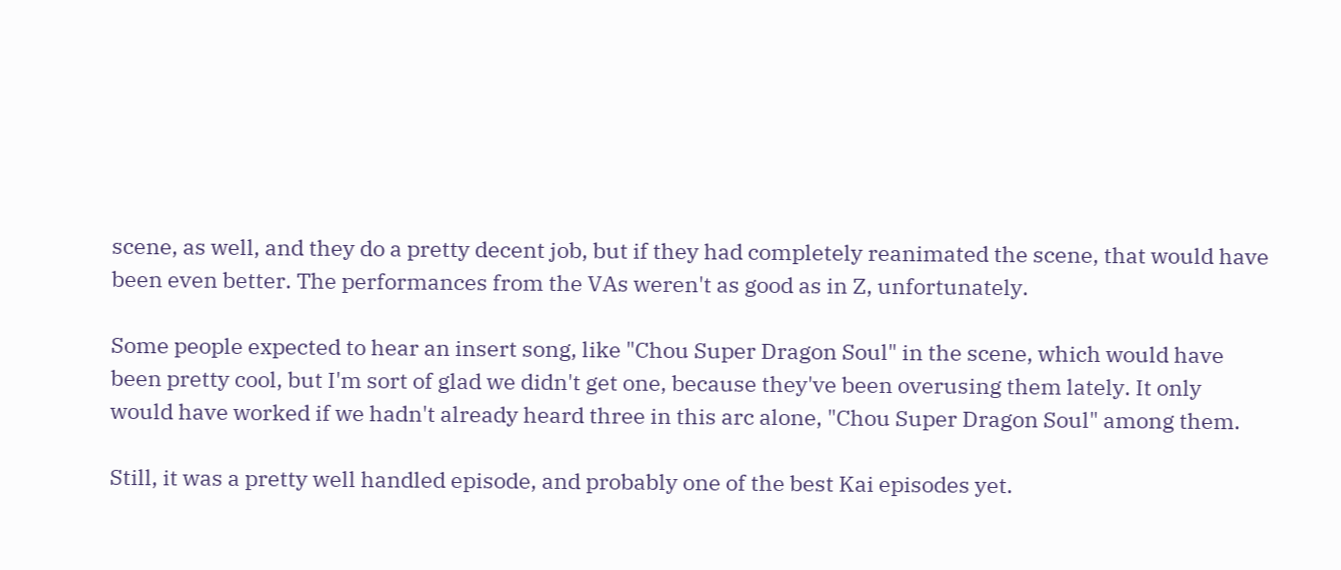scene, as well, and they do a pretty decent job, but if they had completely reanimated the scene, that would have been even better. The performances from the VAs weren't as good as in Z, unfortunately.

Some people expected to hear an insert song, like "Chou Super Dragon Soul" in the scene, which would have been pretty cool, but I'm sort of glad we didn't get one, because they've been overusing them lately. It only would have worked if we hadn't already heard three in this arc alone, "Chou Super Dragon Soul" among them.

Still, it was a pretty well handled episode, and probably one of the best Kai episodes yet.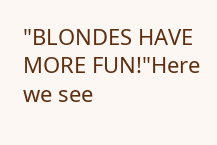"BLONDES HAVE MORE FUN!"Here we see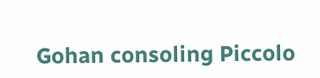Gohan consoling Piccolo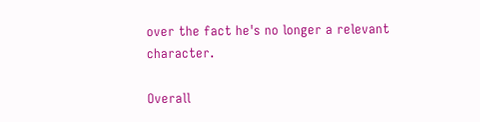over the fact he's no longer a relevant character.

Overall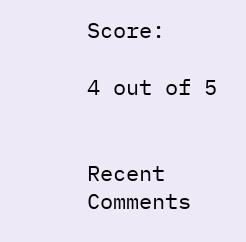Score:

4 out of 5


Recent Comments